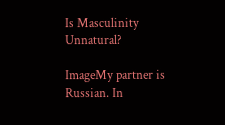Is Masculinity Unnatural?

ImageMy partner is Russian. In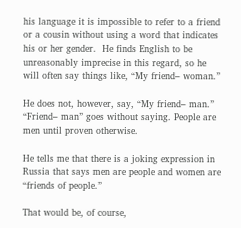his language it is impossible to refer to a friend or a cousin without using a word that indicates his or her gender.  He finds English to be unreasonably imprecise in this regard, so he will often say things like, “My friend– woman.”

He does not, however, say, “My friend– man.”  “Friend– man” goes without saying. People are men until proven otherwise.

He tells me that there is a joking expression in Russia that says men are people and women are “friends of people.”

That would be, of course,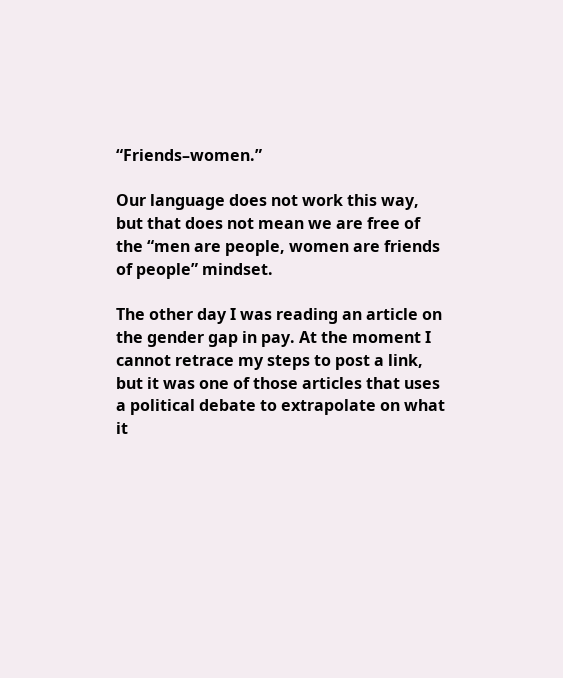“Friends–women.”

Our language does not work this way, but that does not mean we are free of the “men are people, women are friends of people” mindset.

The other day I was reading an article on the gender gap in pay. At the moment I cannot retrace my steps to post a link, but it was one of those articles that uses a political debate to extrapolate on what it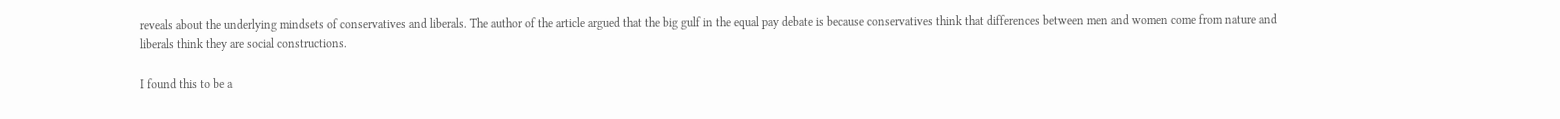reveals about the underlying mindsets of conservatives and liberals. The author of the article argued that the big gulf in the equal pay debate is because conservatives think that differences between men and women come from nature and liberals think they are social constructions.

I found this to be a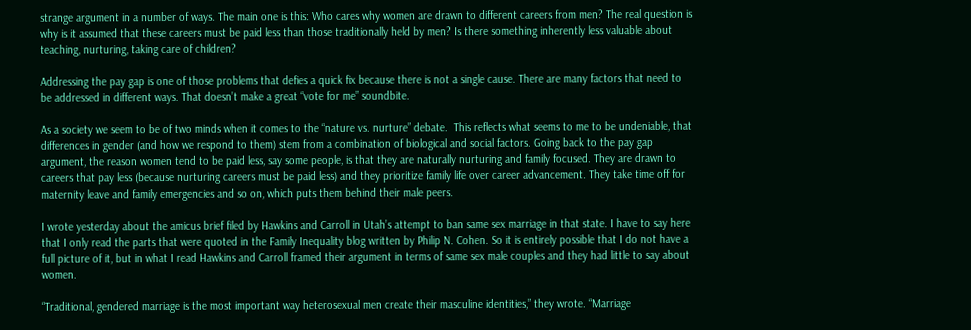strange argument in a number of ways. The main one is this: Who cares why women are drawn to different careers from men? The real question is why is it assumed that these careers must be paid less than those traditionally held by men? Is there something inherently less valuable about teaching, nurturing, taking care of children?

Addressing the pay gap is one of those problems that defies a quick fix because there is not a single cause. There are many factors that need to be addressed in different ways. That doesn’t make a great “vote for me” soundbite.

As a society we seem to be of two minds when it comes to the “nature vs. nurture” debate.  This reflects what seems to me to be undeniable, that differences in gender (and how we respond to them) stem from a combination of biological and social factors. Going back to the pay gap argument, the reason women tend to be paid less, say some people, is that they are naturally nurturing and family focused. They are drawn to careers that pay less (because nurturing careers must be paid less) and they prioritize family life over career advancement. They take time off for maternity leave and family emergencies and so on, which puts them behind their male peers.

I wrote yesterday about the amicus brief filed by Hawkins and Carroll in Utah’s attempt to ban same sex marriage in that state. I have to say here that I only read the parts that were quoted in the Family Inequality blog written by Philip N. Cohen. So it is entirely possible that I do not have a full picture of it, but in what I read Hawkins and Carroll framed their argument in terms of same sex male couples and they had little to say about women.

“Traditional, gendered marriage is the most important way heterosexual men create their masculine identities,” they wrote. “Marriage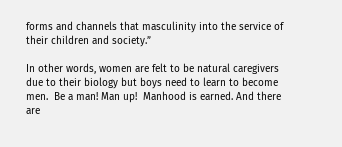forms and channels that masculinity into the service of their children and society.”

In other words, women are felt to be natural caregivers due to their biology but boys need to learn to become men.  Be a man! Man up!  Manhood is earned. And there are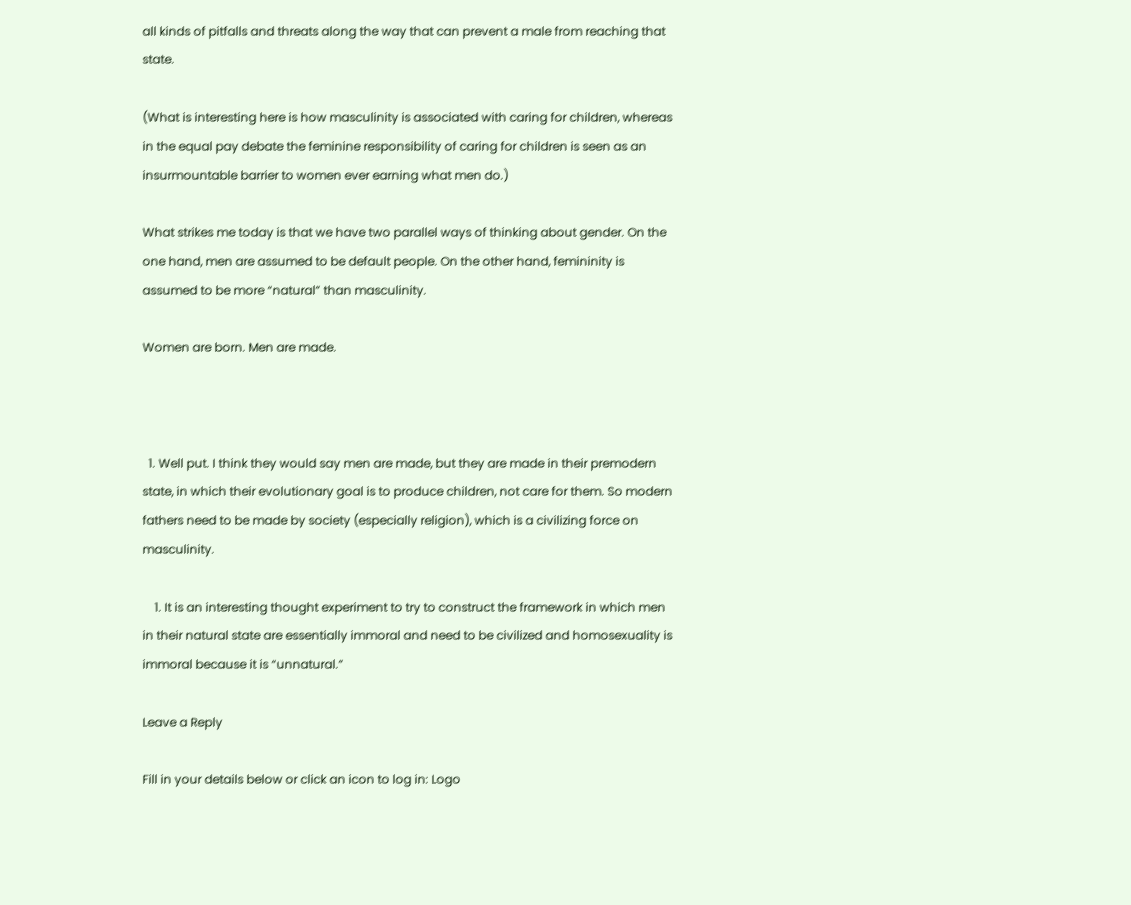all kinds of pitfalls and threats along the way that can prevent a male from reaching that state.

(What is interesting here is how masculinity is associated with caring for children, whereas in the equal pay debate the feminine responsibility of caring for children is seen as an insurmountable barrier to women ever earning what men do.)

What strikes me today is that we have two parallel ways of thinking about gender. On the one hand, men are assumed to be default people. On the other hand, femininity is assumed to be more “natural” than masculinity.

Women are born. Men are made.



  1. Well put. I think they would say men are made, but they are made in their premodern state, in which their evolutionary goal is to produce children, not care for them. So modern fathers need to be made by society (especially religion), which is a civilizing force on masculinity.

    1. It is an interesting thought experiment to try to construct the framework in which men in their natural state are essentially immoral and need to be civilized and homosexuality is immoral because it is “unnatural.”

Leave a Reply

Fill in your details below or click an icon to log in: Logo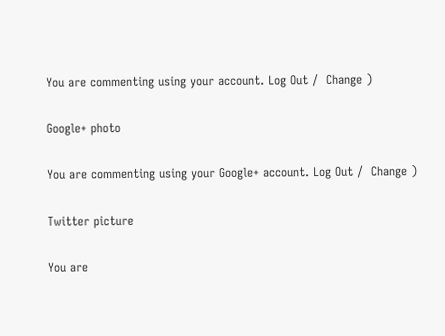You are commenting using your account. Log Out /  Change )

Google+ photo

You are commenting using your Google+ account. Log Out /  Change )

Twitter picture

You are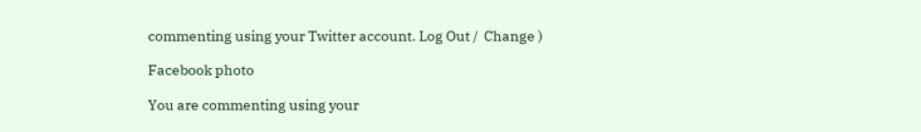commenting using your Twitter account. Log Out /  Change )

Facebook photo

You are commenting using your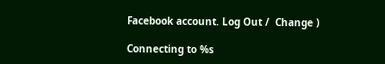Facebook account. Log Out /  Change )

Connecting to %s